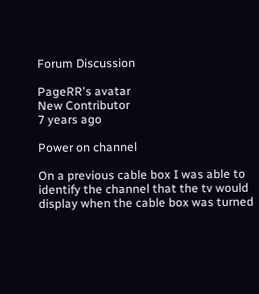Forum Discussion

PageRR's avatar
New Contributor
7 years ago

Power on channel

On a previous cable box I was able to identify the channel that the tv would display when the cable box was turned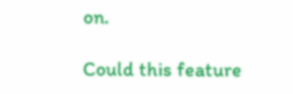on.

Could this feature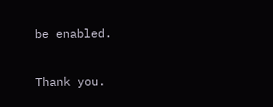be enabled.

Thank you.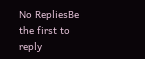No RepliesBe the first to reply